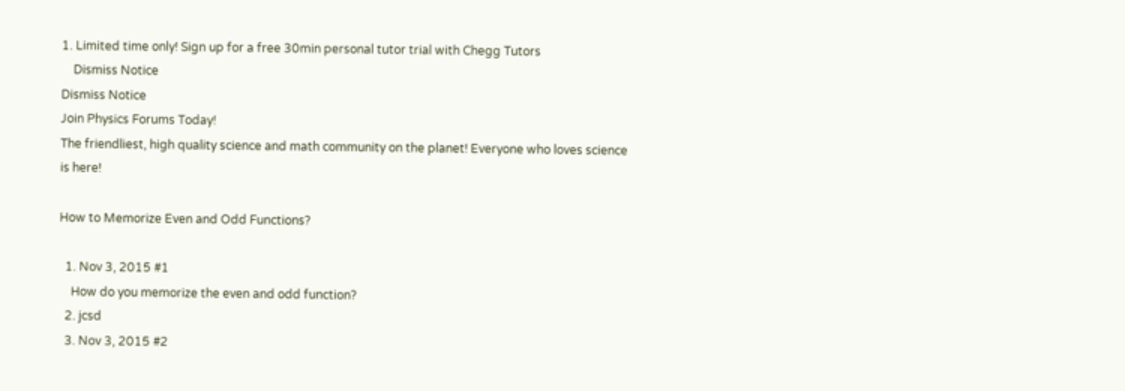1. Limited time only! Sign up for a free 30min personal tutor trial with Chegg Tutors
    Dismiss Notice
Dismiss Notice
Join Physics Forums Today!
The friendliest, high quality science and math community on the planet! Everyone who loves science is here!

How to Memorize Even and Odd Functions?

  1. Nov 3, 2015 #1
    How do you memorize the even and odd function?
  2. jcsd
  3. Nov 3, 2015 #2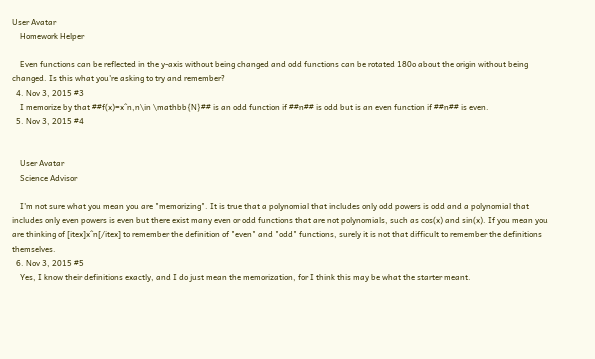User Avatar
    Homework Helper

    Even functions can be reflected in the y-axis without being changed and odd functions can be rotated 180o about the origin without being changed. Is this what you're asking to try and remember?
  4. Nov 3, 2015 #3
    I memorize by that ##f(x)=x^n,n\in \mathbb{N}## is an odd function if ##n## is odd but is an even function if ##n## is even.
  5. Nov 3, 2015 #4


    User Avatar
    Science Advisor

    I'm not sure what you mean you are "memorizing". It is true that a polynomial that includes only odd powers is odd and a polynomial that includes only even powers is even but there exist many even or odd functions that are not polynomials, such as cos(x) and sin(x). If you mean you are thinking of [itex]x^n[/itex] to remember the definition of "even" and "odd" functions, surely it is not that difficult to remember the definitions themselves.
  6. Nov 3, 2015 #5
    Yes, I know their definitions exactly, and I do just mean the memorization, for I think this may be what the starter meant.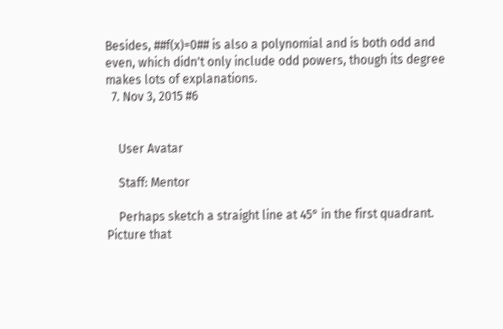Besides, ##f(x)=0## is also a polynomial and is both odd and even, which didn't only include odd powers, though its degree makes lots of explanations.
  7. Nov 3, 2015 #6


    User Avatar

    Staff: Mentor

    Perhaps sketch a straight line at 45° in the first quadrant. Picture that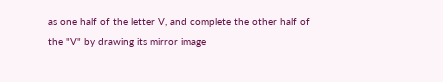as one half of the letter V, and complete the other half of the "V" by drawing its mirror image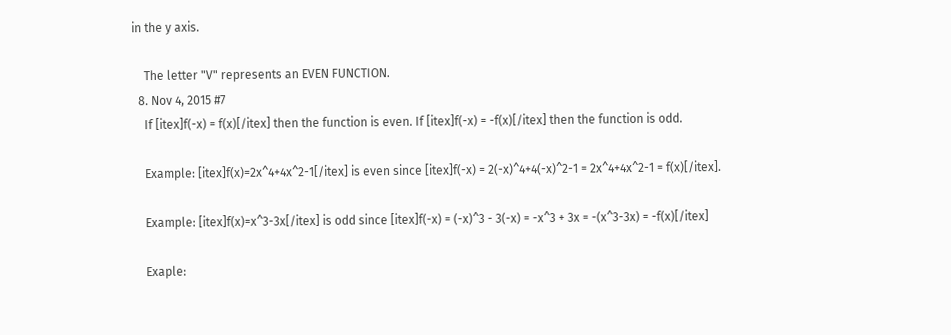in the y axis.

    The letter "V" represents an EVEN FUNCTION.
  8. Nov 4, 2015 #7
    If [itex]f(-x) = f(x)[/itex] then the function is even. If [itex]f(-x) = -f(x)[/itex] then the function is odd.

    Example: [itex]f(x)=2x^4+4x^2-1[/itex] is even since [itex]f(-x) = 2(-x)^4+4(-x)^2-1 = 2x^4+4x^2-1 = f(x)[/itex].

    Example: [itex]f(x)=x^3-3x[/itex] is odd since [itex]f(-x) = (-x)^3 - 3(-x) = -x^3 + 3x = -(x^3-3x) = -f(x)[/itex]

    Exaple: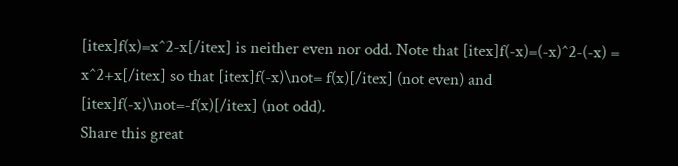[itex]f(x)=x^2-x[/itex] is neither even nor odd. Note that [itex]f(-x)=(-x)^2-(-x) = x^2+x[/itex] so that [itex]f(-x)\not= f(x)[/itex] (not even) and [itex]f(-x)\not=-f(x)[/itex] (not odd).
Share this great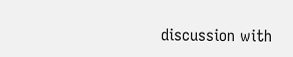discussion with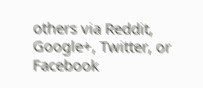others via Reddit, Google+, Twitter, or Facebook